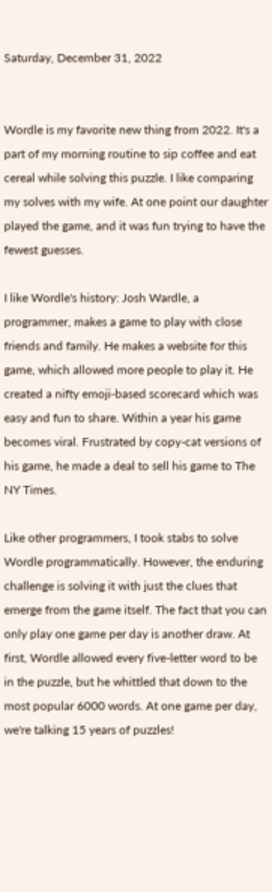Saturday, December 31, 2022


Wordle is my favorite new thing from 2022. It's a part of my morning routine to sip coffee and eat cereal while solving this puzzle. I like comparing my solves with my wife. At one point our daughter played the game, and it was fun trying to have the fewest guesses.

I like Wordle's history: Josh Wardle, a programmer, makes a game to play with close friends and family. He makes a website for this game, which allowed more people to play it. He created a nifty emoji-based scorecard which was easy and fun to share. Within a year his game becomes viral. Frustrated by copy-cat versions of his game, he made a deal to sell his game to The NY Times.

Like other programmers, I took stabs to solve Wordle programmatically. However, the enduring challenge is solving it with just the clues that emerge from the game itself. The fact that you can only play one game per day is another draw. At first, Wordle allowed every five-letter word to be in the puzzle, but he whittled that down to the most popular 6000 words. At one game per day, we're talking 15 years of puzzles!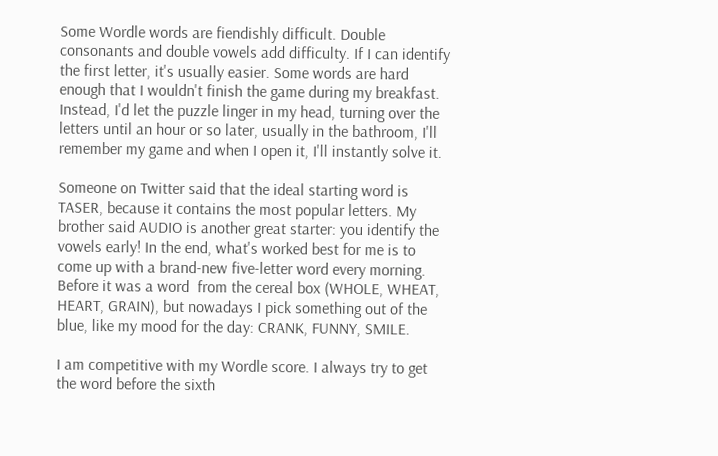Some Wordle words are fiendishly difficult. Double consonants and double vowels add difficulty. If I can identify the first letter, it's usually easier. Some words are hard enough that I wouldn't finish the game during my breakfast. Instead, I'd let the puzzle linger in my head, turning over the letters until an hour or so later, usually in the bathroom, I'll remember my game and when I open it, I'll instantly solve it.

Someone on Twitter said that the ideal starting word is TASER, because it contains the most popular letters. My brother said AUDIO is another great starter: you identify the vowels early! In the end, what's worked best for me is to come up with a brand-new five-letter word every morning. Before it was a word  from the cereal box (WHOLE, WHEAT, HEART, GRAIN), but nowadays I pick something out of the blue, like my mood for the day: CRANK, FUNNY, SMILE.

I am competitive with my Wordle score. I always try to get the word before the sixth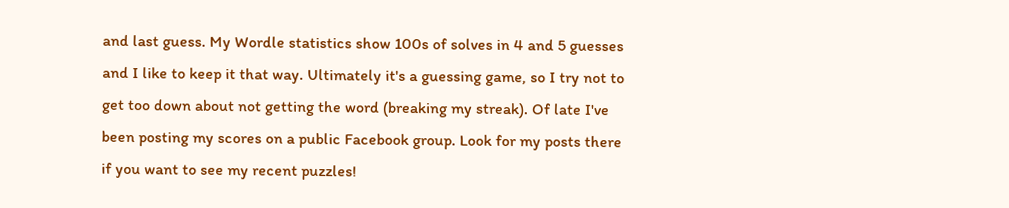and last guess. My Wordle statistics show 100s of solves in 4 and 5 guesses and I like to keep it that way. Ultimately it's a guessing game, so I try not to get too down about not getting the word (breaking my streak). Of late I've been posting my scores on a public Facebook group. Look for my posts there if you want to see my recent puzzles!